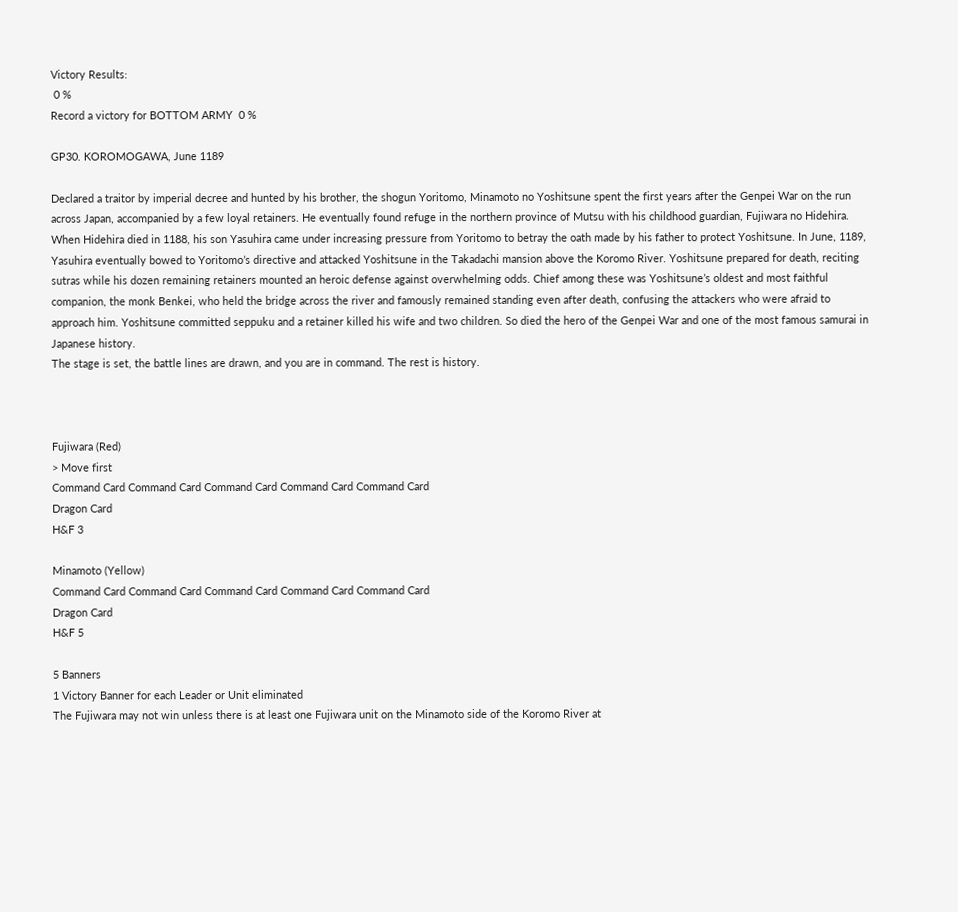Victory Results:
 0 %
Record a victory for BOTTOM ARMY  0 %

GP30. KOROMOGAWA, June 1189

Declared a traitor by imperial decree and hunted by his brother, the shogun Yoritomo, Minamoto no Yoshitsune spent the first years after the Genpei War on the run across Japan, accompanied by a few loyal retainers. He eventually found refuge in the northern province of Mutsu with his childhood guardian, Fujiwara no Hidehira. When Hidehira died in 1188, his son Yasuhira came under increasing pressure from Yoritomo to betray the oath made by his father to protect Yoshitsune. In June, 1189, Yasuhira eventually bowed to Yoritomo’s directive and attacked Yoshitsune in the Takadachi mansion above the Koromo River. Yoshitsune prepared for death, reciting sutras while his dozen remaining retainers mounted an heroic defense against overwhelming odds. Chief among these was Yoshitsune’s oldest and most faithful companion, the monk Benkei, who held the bridge across the river and famously remained standing even after death, confusing the attackers who were afraid to approach him. Yoshitsune committed seppuku and a retainer killed his wife and two children. So died the hero of the Genpei War and one of the most famous samurai in Japanese history.
The stage is set, the battle lines are drawn, and you are in command. The rest is history.



Fujiwara (Red)
> Move first
Command Card Command Card Command Card Command Card Command Card
Dragon Card
H&F 3

Minamoto (Yellow)
Command Card Command Card Command Card Command Card Command Card
Dragon Card
H&F 5

5 Banners
1 Victory Banner for each Leader or Unit eliminated
The Fujiwara may not win unless there is at least one Fujiwara unit on the Minamoto side of the Koromo River at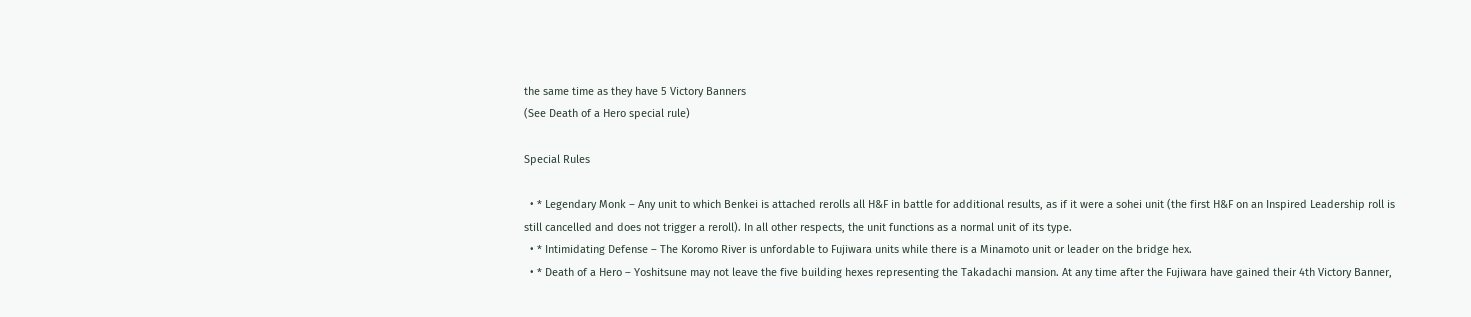the same time as they have 5 Victory Banners
(See Death of a Hero special rule)

Special Rules

  • * Legendary Monk – Any unit to which Benkei is attached rerolls all H&F in battle for additional results, as if it were a sohei unit (the first H&F on an Inspired Leadership roll is still cancelled and does not trigger a reroll). In all other respects, the unit functions as a normal unit of its type.
  • * Intimidating Defense – The Koromo River is unfordable to Fujiwara units while there is a Minamoto unit or leader on the bridge hex.
  • * Death of a Hero – Yoshitsune may not leave the five building hexes representing the Takadachi mansion. At any time after the Fujiwara have gained their 4th Victory Banner,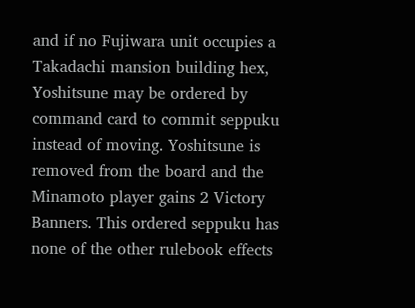and if no Fujiwara unit occupies a Takadachi mansion building hex, Yoshitsune may be ordered by command card to commit seppuku instead of moving. Yoshitsune is removed from the board and the Minamoto player gains 2 Victory Banners. This ordered seppuku has none of the other rulebook effects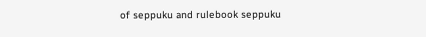of seppuku and rulebook seppuku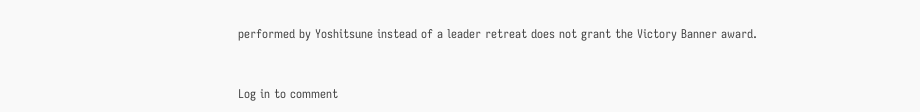performed by Yoshitsune instead of a leader retreat does not grant the Victory Banner award.


Log in to comment